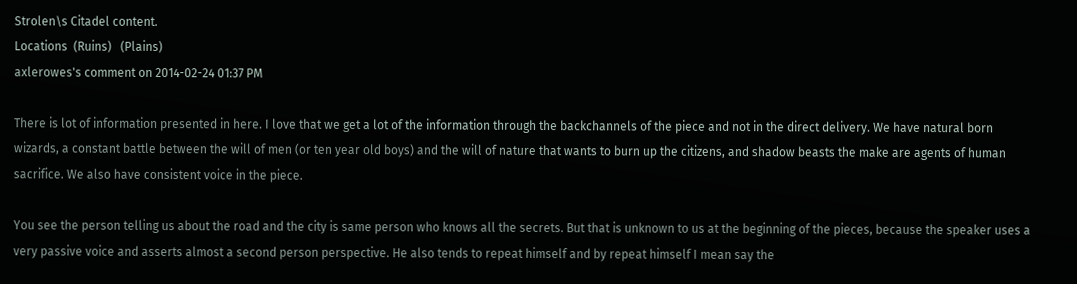Strolen\s Citadel content.
Locations  (Ruins)   (Plains)
axlerowes's comment on 2014-02-24 01:37 PM

There is lot of information presented in here. I love that we get a lot of the information through the backchannels of the piece and not in the direct delivery. We have natural born wizards, a constant battle between the will of men (or ten year old boys) and the will of nature that wants to burn up the citizens, and shadow beasts the make are agents of human sacrifice. We also have consistent voice in the piece.

You see the person telling us about the road and the city is same person who knows all the secrets. But that is unknown to us at the beginning of the pieces, because the speaker uses a very passive voice and asserts almost a second person perspective. He also tends to repeat himself and by repeat himself I mean say the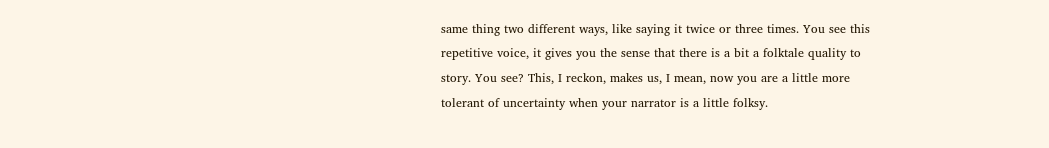same thing two different ways, like saying it twice or three times. You see this repetitive voice, it gives you the sense that there is a bit a folktale quality to story. You see? This, I reckon, makes us, I mean, now you are a little more tolerant of uncertainty when your narrator is a little folksy.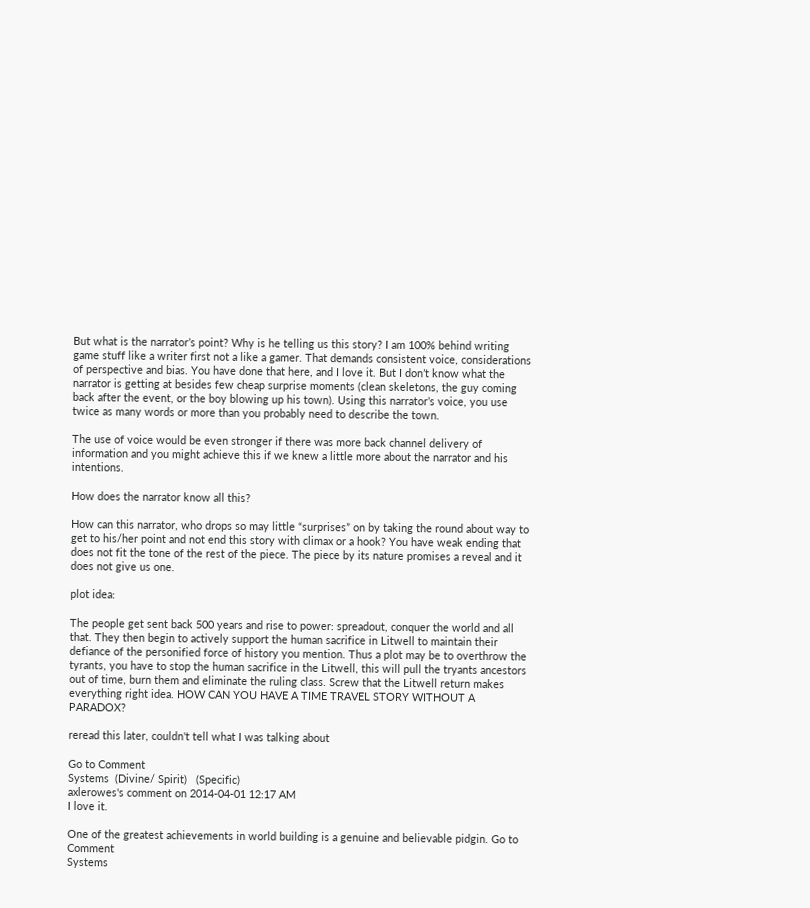But what is the narrator’s point? Why is he telling us this story? I am 100% behind writing game stuff like a writer first not a like a gamer. That demands consistent voice, considerations of perspective and bias. You have done that here, and I love it. But I don’t know what the narrator is getting at besides few cheap surprise moments (clean skeletons, the guy coming back after the event, or the boy blowing up his town). Using this narrator’s voice, you use twice as many words or more than you probably need to describe the town.

The use of voice would be even stronger if there was more back channel delivery of information and you might achieve this if we knew a little more about the narrator and his intentions.

How does the narrator know all this?

How can this narrator, who drops so may little “surprises” on by taking the round about way to get to his/her point and not end this story with climax or a hook? You have weak ending that does not fit the tone of the rest of the piece. The piece by its nature promises a reveal and it does not give us one.

plot idea:

The people get sent back 500 years and rise to power: spreadout, conquer the world and all that. They then begin to actively support the human sacrifice in Litwell to maintain their defiance of the personified force of history you mention. Thus a plot may be to overthrow the tyrants, you have to stop the human sacrifice in the Litwell, this will pull the tryants ancestors out of time, burn them and eliminate the ruling class. Screw that the Litwell return makes everything right idea. HOW CAN YOU HAVE A TIME TRAVEL STORY WITHOUT A PARADOX?

reread this later, couldn't tell what I was talking about

Go to Comment
Systems  (Divine/ Spirit)   (Specific)
axlerowes's comment on 2014-04-01 12:17 AM
I love it.

One of the greatest achievements in world building is a genuine and believable pidgin. Go to Comment
Systems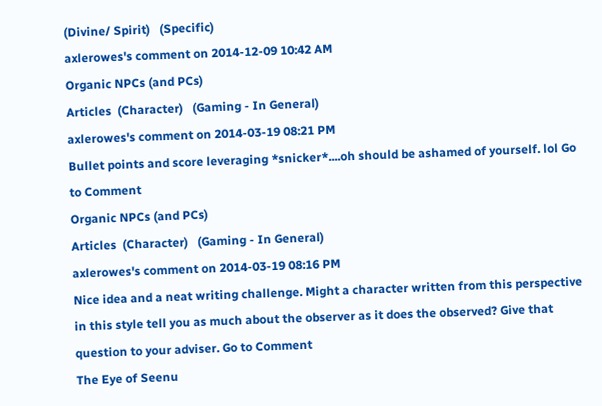(Divine/ Spirit)   (Specific)
axlerowes's comment on 2014-12-09 10:42 AM
Organic NPCs (and PCs)
Articles  (Character)   (Gaming - In General)
axlerowes's comment on 2014-03-19 08:21 PM
Bullet points and score leveraging *snicker*....oh should be ashamed of yourself. lol Go to Comment
Organic NPCs (and PCs)
Articles  (Character)   (Gaming - In General)
axlerowes's comment on 2014-03-19 08:16 PM
Nice idea and a neat writing challenge. Might a character written from this perspective in this style tell you as much about the observer as it does the observed? Give that question to your adviser. Go to Comment
The Eye of Seenu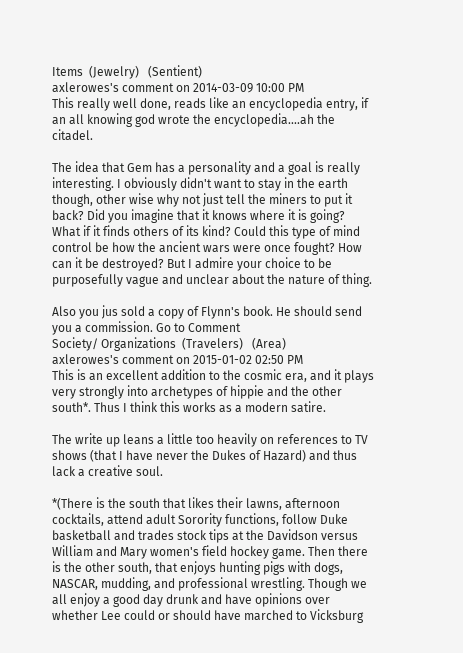Items  (Jewelry)   (Sentient)
axlerowes's comment on 2014-03-09 10:00 PM
This really well done, reads like an encyclopedia entry, if an all knowing god wrote the encyclopedia....ah the citadel.

The idea that Gem has a personality and a goal is really interesting. I obviously didn't want to stay in the earth though, other wise why not just tell the miners to put it back? Did you imagine that it knows where it is going? What if it finds others of its kind? Could this type of mind control be how the ancient wars were once fought? How can it be destroyed? But I admire your choice to be purposefully vague and unclear about the nature of thing.

Also you jus sold a copy of Flynn's book. He should send you a commission. Go to Comment
Society/ Organizations  (Travelers)   (Area)
axlerowes's comment on 2015-01-02 02:50 PM
This is an excellent addition to the cosmic era, and it plays very strongly into archetypes of hippie and the other south*. Thus I think this works as a modern satire.

The write up leans a little too heavily on references to TV shows (that I have never the Dukes of Hazard) and thus lack a creative soul.

*(There is the south that likes their lawns, afternoon cocktails, attend adult Sorority functions, follow Duke basketball and trades stock tips at the Davidson versus William and Mary women's field hockey game. Then there is the other south, that enjoys hunting pigs with dogs, NASCAR, mudding, and professional wrestling. Though we all enjoy a good day drunk and have opinions over whether Lee could or should have marched to Vicksburg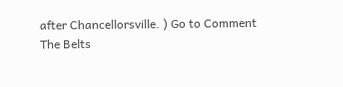after Chancellorsville. ) Go to Comment
The Belts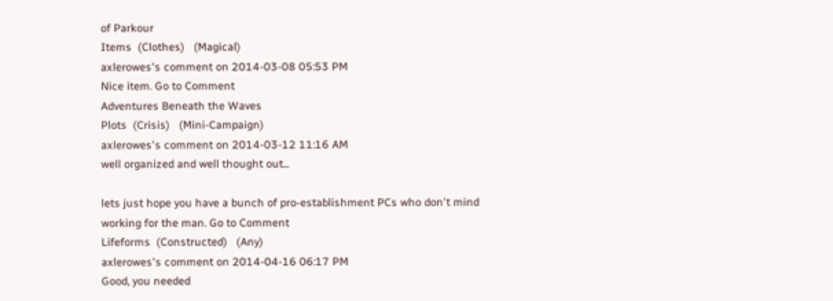of Parkour
Items  (Clothes)   (Magical)
axlerowes's comment on 2014-03-08 05:53 PM
Nice item. Go to Comment
Adventures Beneath the Waves
Plots  (Crisis)   (Mini-Campaign)
axlerowes's comment on 2014-03-12 11:16 AM
well organized and well thought out...

lets just hope you have a bunch of pro-establishment PCs who don't mind working for the man. Go to Comment
Lifeforms  (Constructed)   (Any)
axlerowes's comment on 2014-04-16 06:17 PM
Good, you needed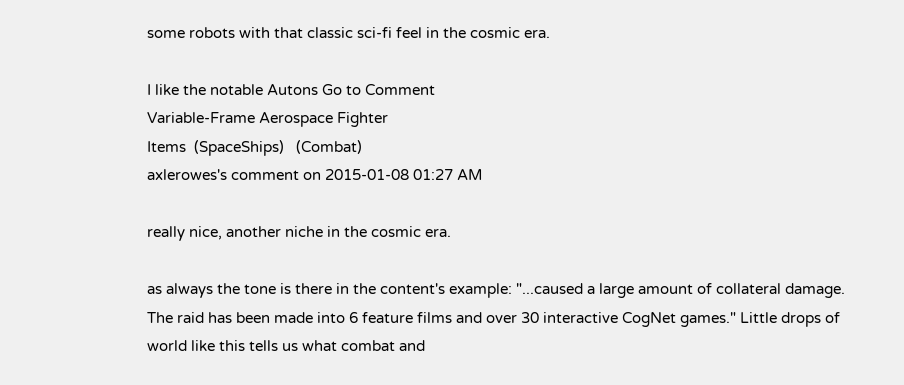some robots with that classic sci-fi feel in the cosmic era.

I like the notable Autons Go to Comment
Variable-Frame Aerospace Fighter
Items  (SpaceShips)   (Combat)
axlerowes's comment on 2015-01-08 01:27 AM

really nice, another niche in the cosmic era.

as always the tone is there in the content's example: "...caused a large amount of collateral damage. The raid has been made into 6 feature films and over 30 interactive CogNet games." Little drops of world like this tells us what combat and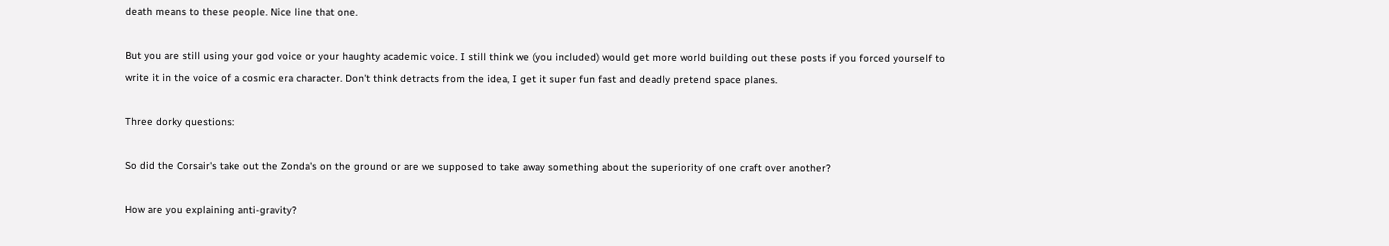death means to these people. Nice line that one.

But you are still using your god voice or your haughty academic voice. I still think we (you included) would get more world building out these posts if you forced yourself to write it in the voice of a cosmic era character. Don't think detracts from the idea, I get it super fun fast and deadly pretend space planes.

Three dorky questions:

So did the Corsair's take out the Zonda's on the ground or are we supposed to take away something about the superiority of one craft over another?

How are you explaining anti-gravity?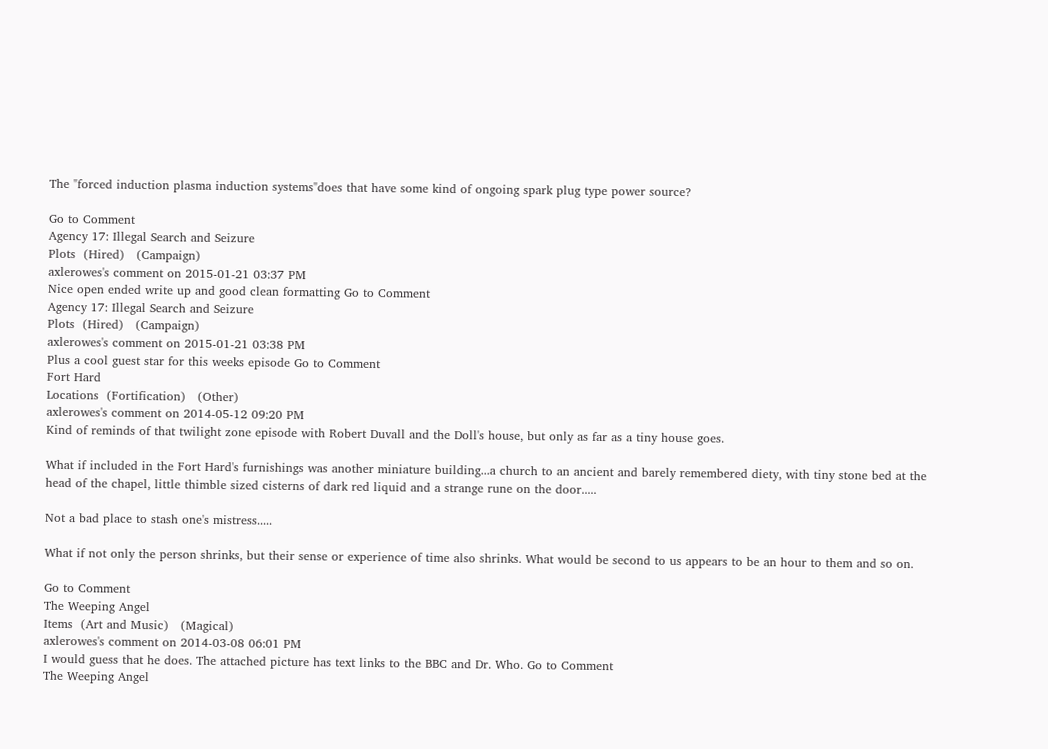The "forced induction plasma induction systems"does that have some kind of ongoing spark plug type power source?

Go to Comment
Agency 17: Illegal Search and Seizure
Plots  (Hired)   (Campaign)
axlerowes's comment on 2015-01-21 03:37 PM
Nice open ended write up and good clean formatting Go to Comment
Agency 17: Illegal Search and Seizure
Plots  (Hired)   (Campaign)
axlerowes's comment on 2015-01-21 03:38 PM
Plus a cool guest star for this weeks episode Go to Comment
Fort Hard
Locations  (Fortification)   (Other)
axlerowes's comment on 2014-05-12 09:20 PM
Kind of reminds of that twilight zone episode with Robert Duvall and the Doll's house, but only as far as a tiny house goes.

What if included in the Fort Hard's furnishings was another miniature building...a church to an ancient and barely remembered diety, with tiny stone bed at the head of the chapel, little thimble sized cisterns of dark red liquid and a strange rune on the door.....

Not a bad place to stash one's mistress.....

What if not only the person shrinks, but their sense or experience of time also shrinks. What would be second to us appears to be an hour to them and so on.

Go to Comment
The Weeping Angel
Items  (Art and Music)   (Magical)
axlerowes's comment on 2014-03-08 06:01 PM
I would guess that he does. The attached picture has text links to the BBC and Dr. Who. Go to Comment
The Weeping Angel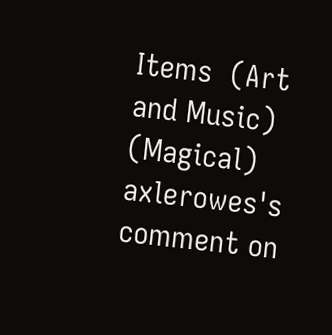Items  (Art and Music)   (Magical)
axlerowes's comment on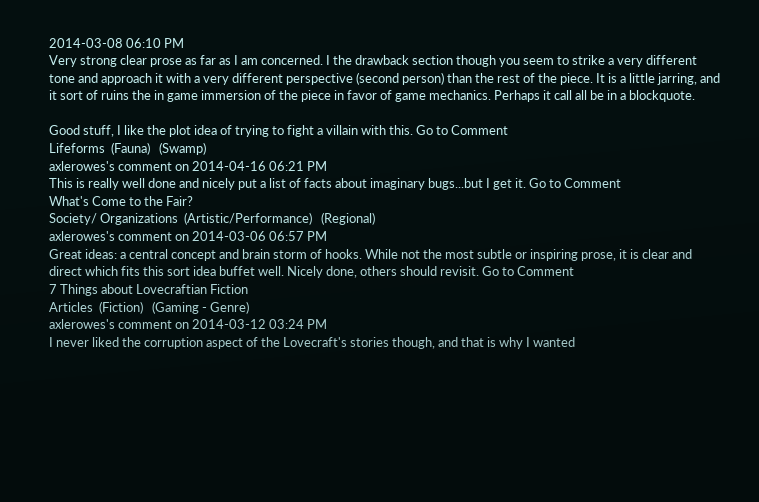2014-03-08 06:10 PM
Very strong clear prose as far as I am concerned. I the drawback section though you seem to strike a very different tone and approach it with a very different perspective (second person) than the rest of the piece. It is a little jarring, and it sort of ruins the in game immersion of the piece in favor of game mechanics. Perhaps it call all be in a blockquote.

Good stuff, I like the plot idea of trying to fight a villain with this. Go to Comment
Lifeforms  (Fauna)   (Swamp)
axlerowes's comment on 2014-04-16 06:21 PM
This is really well done and nicely put a list of facts about imaginary bugs...but I get it. Go to Comment
What's Come to the Fair?
Society/ Organizations  (Artistic/Performance)   (Regional)
axlerowes's comment on 2014-03-06 06:57 PM
Great ideas: a central concept and brain storm of hooks. While not the most subtle or inspiring prose, it is clear and direct which fits this sort idea buffet well. Nicely done, others should revisit. Go to Comment
7 Things about Lovecraftian Fiction
Articles  (Fiction)   (Gaming - Genre)
axlerowes's comment on 2014-03-12 03:24 PM
I never liked the corruption aspect of the Lovecraft's stories though, and that is why I wanted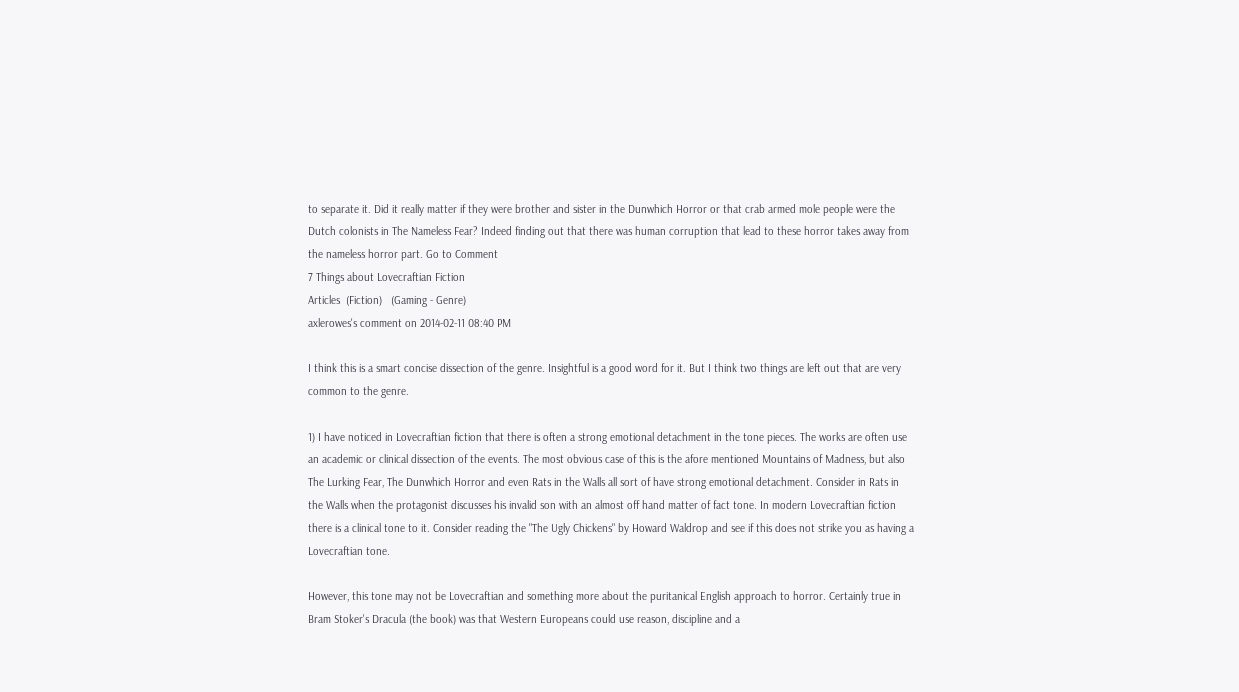to separate it. Did it really matter if they were brother and sister in the Dunwhich Horror or that crab armed mole people were the Dutch colonists in The Nameless Fear? Indeed finding out that there was human corruption that lead to these horror takes away from the nameless horror part. Go to Comment
7 Things about Lovecraftian Fiction
Articles  (Fiction)   (Gaming - Genre)
axlerowes's comment on 2014-02-11 08:40 PM

I think this is a smart concise dissection of the genre. Insightful is a good word for it. But I think two things are left out that are very common to the genre.

1) I have noticed in Lovecraftian fiction that there is often a strong emotional detachment in the tone pieces. The works are often use an academic or clinical dissection of the events. The most obvious case of this is the afore mentioned Mountains of Madness, but also The Lurking Fear, The Dunwhich Horror and even Rats in the Walls all sort of have strong emotional detachment. Consider in Rats in the Walls when the protagonist discusses his invalid son with an almost off hand matter of fact tone. In modern Lovecraftian fiction there is a clinical tone to it. Consider reading the "The Ugly Chickens" by Howard Waldrop and see if this does not strike you as having a Lovecraftian tone.

However, this tone may not be Lovecraftian and something more about the puritanical English approach to horror. Certainly true in Bram Stoker's Dracula (the book) was that Western Europeans could use reason, discipline and a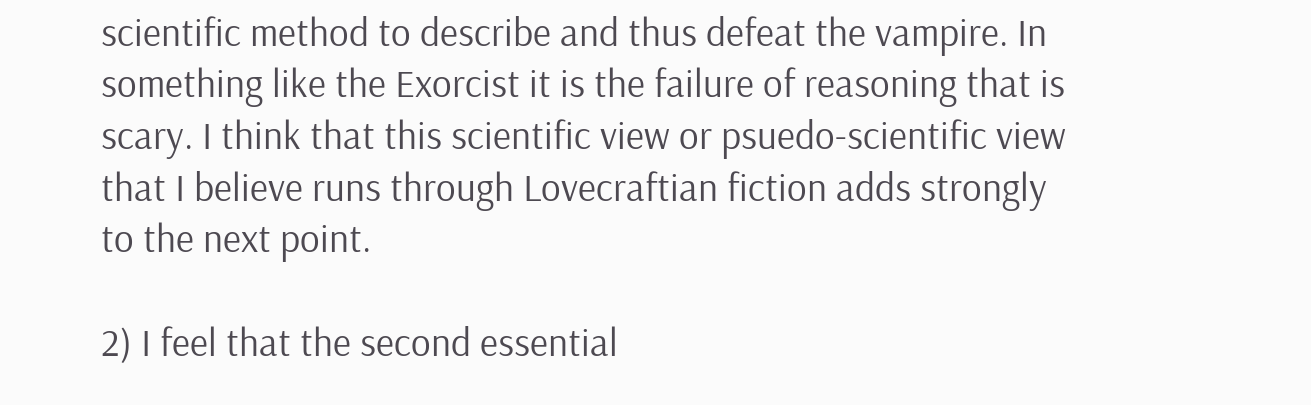scientific method to describe and thus defeat the vampire. In something like the Exorcist it is the failure of reasoning that is scary. I think that this scientific view or psuedo-scientific view that I believe runs through Lovecraftian fiction adds strongly to the next point.

2) I feel that the second essential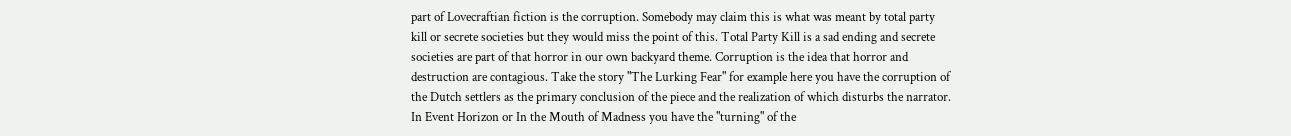part of Lovecraftian fiction is the corruption. Somebody may claim this is what was meant by total party kill or secrete societies but they would miss the point of this. Total Party Kill is a sad ending and secrete societies are part of that horror in our own backyard theme. Corruption is the idea that horror and destruction are contagious. Take the story "The Lurking Fear" for example here you have the corruption of the Dutch settlers as the primary conclusion of the piece and the realization of which disturbs the narrator. In Event Horizon or In the Mouth of Madness you have the "turning" of the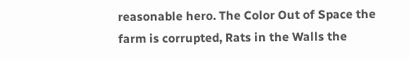reasonable hero. The Color Out of Space the farm is corrupted, Rats in the Walls the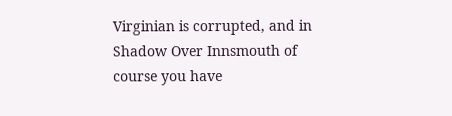Virginian is corrupted, and in Shadow Over Innsmouth of course you have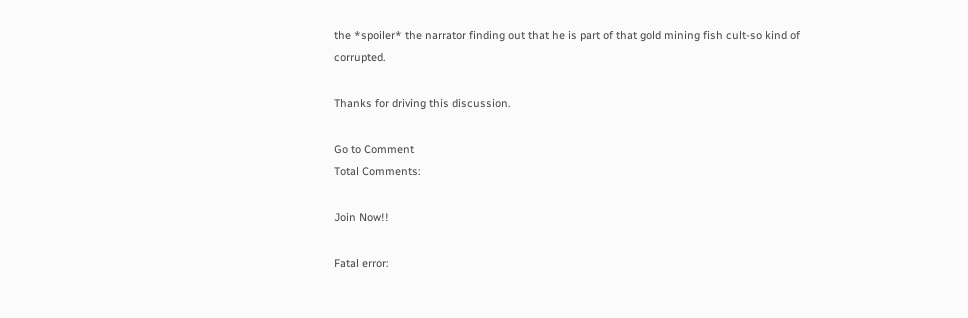the *spoiler* the narrator finding out that he is part of that gold mining fish cult-so kind of corrupted.

Thanks for driving this discussion.

Go to Comment
Total Comments:

Join Now!!

Fatal error: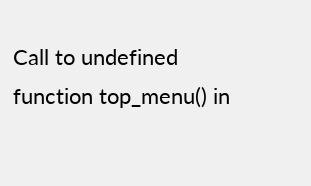Call to undefined function top_menu() in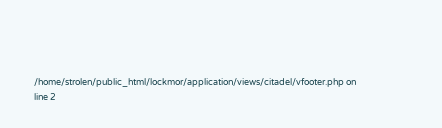/home/strolen/public_html/lockmor/application/views/citadel/vfooter.php on line 2